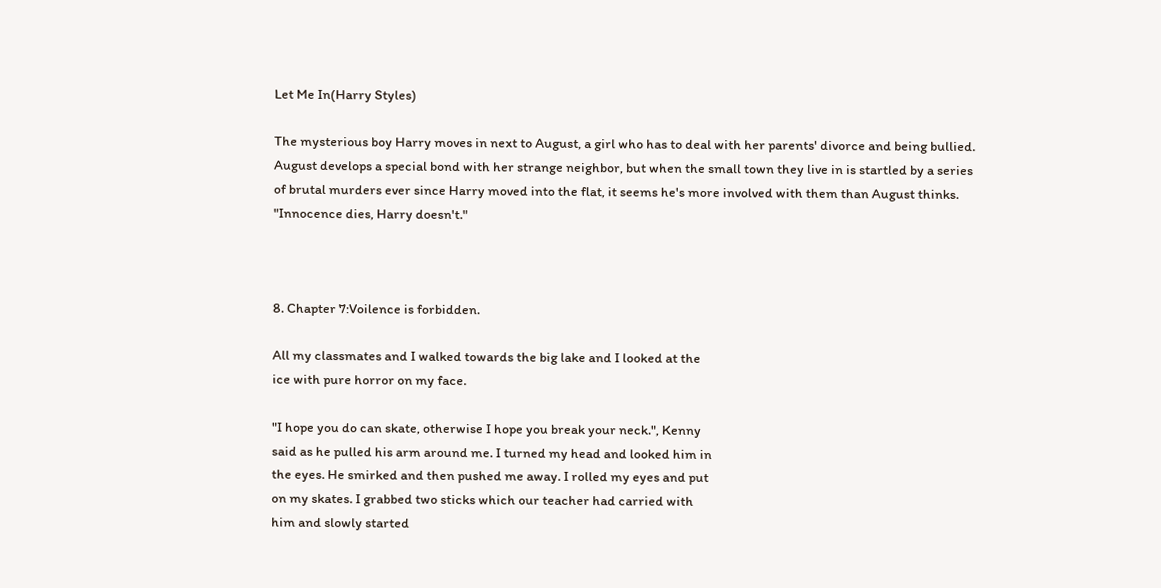Let Me In(Harry Styles)

The mysterious boy Harry moves in next to August, a girl who has to deal with her parents' divorce and being bullied. August develops a special bond with her strange neighbor, but when the small town they live in is startled by a series of brutal murders ever since Harry moved into the flat, it seems he's more involved with them than August thinks. "Innocence dies, Harry doesn't."



8. Chapter 7:Voilence is forbidden.

All my classmates and I walked towards the big lake and I looked at the
ice with pure horror on my face.

"I hope you do can skate, otherwise I hope you break your neck.", Kenny
said as he pulled his arm around me. I turned my head and looked him in
the eyes. He smirked and then pushed me away. I rolled my eyes and put
on my skates. I grabbed two sticks which our teacher had carried with
him and slowly started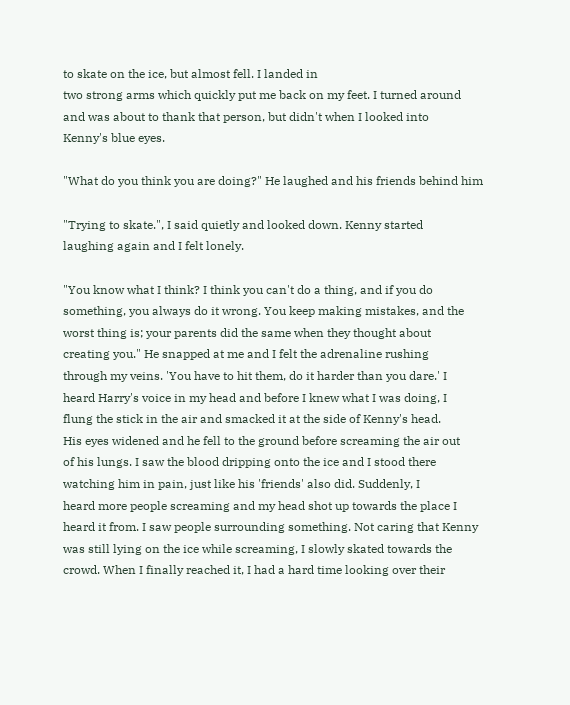to skate on the ice, but almost fell. I landed in
two strong arms which quickly put me back on my feet. I turned around
and was about to thank that person, but didn't when I looked into
Kenny's blue eyes.

"What do you think you are doing?" He laughed and his friends behind him

"Trying to skate.", I said quietly and looked down. Kenny started
laughing again and I felt lonely.

"You know what I think? I think you can't do a thing, and if you do
something, you always do it wrong. You keep making mistakes, and the
worst thing is; your parents did the same when they thought about
creating you." He snapped at me and I felt the adrenaline rushing
through my veins. 'You have to hit them, do it harder than you dare.' I
heard Harry's voice in my head and before I knew what I was doing, I
flung the stick in the air and smacked it at the side of Kenny's head.
His eyes widened and he fell to the ground before screaming the air out
of his lungs. I saw the blood dripping onto the ice and I stood there
watching him in pain, just like his 'friends' also did. Suddenly, I
heard more people screaming and my head shot up towards the place I
heard it from. I saw people surrounding something. Not caring that Kenny
was still lying on the ice while screaming, I slowly skated towards the
crowd. When I finally reached it, I had a hard time looking over their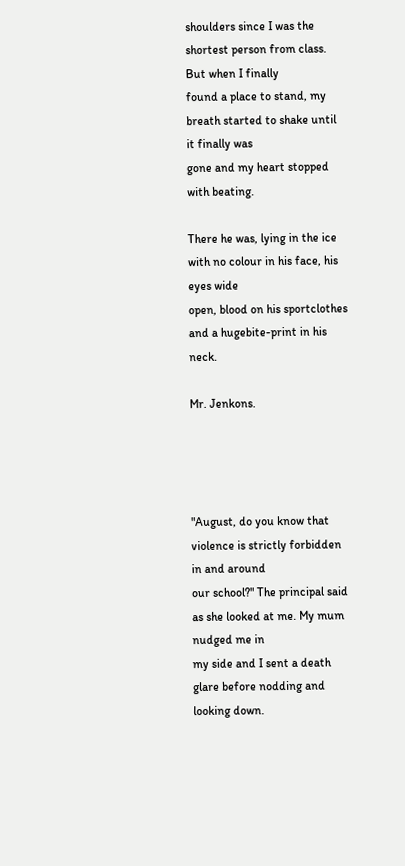shoulders since I was the shortest person from class. But when I finally
found a place to stand, my breath started to shake until it finally was
gone and my heart stopped with beating.

There he was, lying in the ice with no colour in his face, his eyes wide
open, blood on his sportclothes and a hugebite-print in his neck.

Mr. Jenkons.




"August, do you know that violence is strictly forbidden in and around
our school?" The principal said as she looked at me. My mum nudged me in
my side and I sent a death glare before nodding and looking down.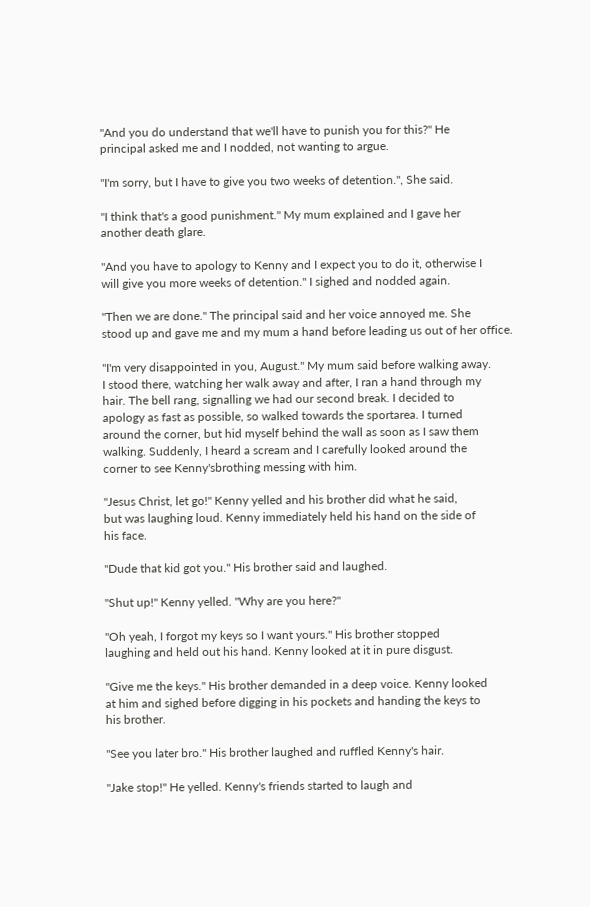"And you do understand that we'll have to punish you for this?" He
principal asked me and I nodded, not wanting to argue.

"I'm sorry, but I have to give you two weeks of detention.", She said.

"I think that's a good punishment." My mum explained and I gave her
another death glare.

"And you have to apology to Kenny and I expect you to do it, otherwise I
will give you more weeks of detention." I sighed and nodded again.

"Then we are done." The principal said and her voice annoyed me. She
stood up and gave me and my mum a hand before leading us out of her office.

"I'm very disappointed in you, August." My mum said before walking away.
I stood there, watching her walk away and after, I ran a hand through my
hair. The bell rang, signalling we had our second break. I decided to
apology as fast as possible, so walked towards the sportarea. I turned
around the corner, but hid myself behind the wall as soon as I saw them
walking. Suddenly, I heard a scream and I carefully looked around the
corner to see Kenny'sbrothing messing with him.

"Jesus Christ, let go!" Kenny yelled and his brother did what he said,
but was laughing loud. Kenny immediately held his hand on the side of
his face.

"Dude that kid got you." His brother said and laughed.

"Shut up!" Kenny yelled. "Why are you here?"

"Oh yeah, I forgot my keys so I want yours." His brother stopped
laughing and held out his hand. Kenny looked at it in pure disgust.

"Give me the keys." His brother demanded in a deep voice. Kenny looked
at him and sighed before digging in his pockets and handing the keys to
his brother.

"See you later bro." His brother laughed and ruffled Kenny's hair.

"Jake stop!" He yelled. Kenny's friends started to laugh and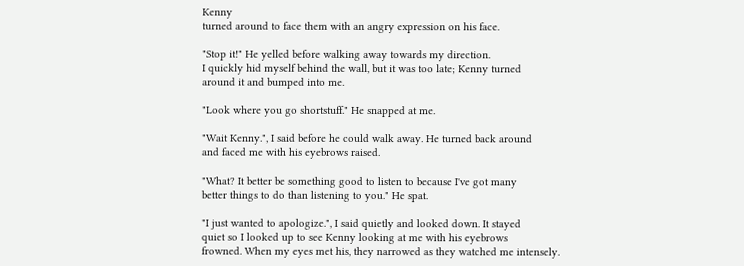Kenny
turned around to face them with an angry expression on his face.

"Stop it!" He yelled before walking away towards my direction.
I quickly hid myself behind the wall, but it was too late; Kenny turned
around it and bumped into me.

"Look where you go shortstuff." He snapped at me.

"Wait Kenny.", I said before he could walk away. He turned back around
and faced me with his eyebrows raised.

"What? It better be something good to listen to because I've got many
better things to do than listening to you." He spat.

"I just wanted to apologize.", I said quietly and looked down. It stayed
quiet so I looked up to see Kenny looking at me with his eyebrows
frowned. When my eyes met his, they narrowed as they watched me intensely.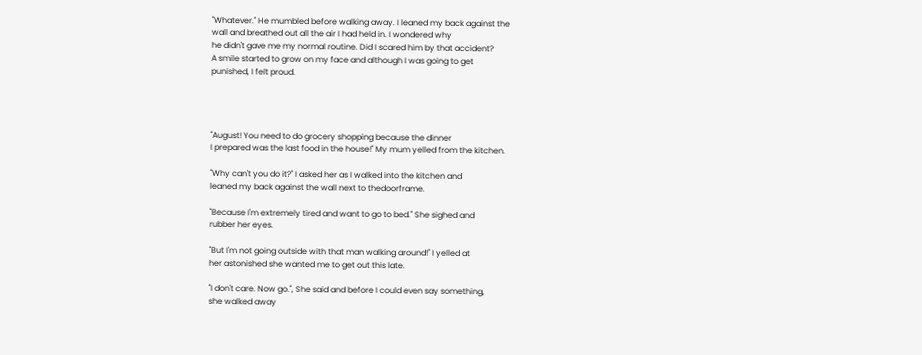"Whatever." He mumbled before walking away. I leaned my back against the
wall and breathed out all the air I had held in. I wondered why
he didn't gave me my normal routine. Did I scared him by that accident?
A smile started to grow on my face and although I was going to get
punished, I felt proud.




"August! You need to do grocery shopping because the dinner
I prepared was the last food in the house!" My mum yelled from the kitchen.

"Why can't you do it?" I asked her as I walked into the kitchen and
leaned my back against the wall next to thedoorframe.

"Because I'm extremely tired and want to go to bed." She sighed and
rubber her eyes.

"But I'm not going outside with that man walking around!" I yelled at
her astonished she wanted me to get out this late.

"I don't care. Now go.", She said and before I could even say something,
she walked away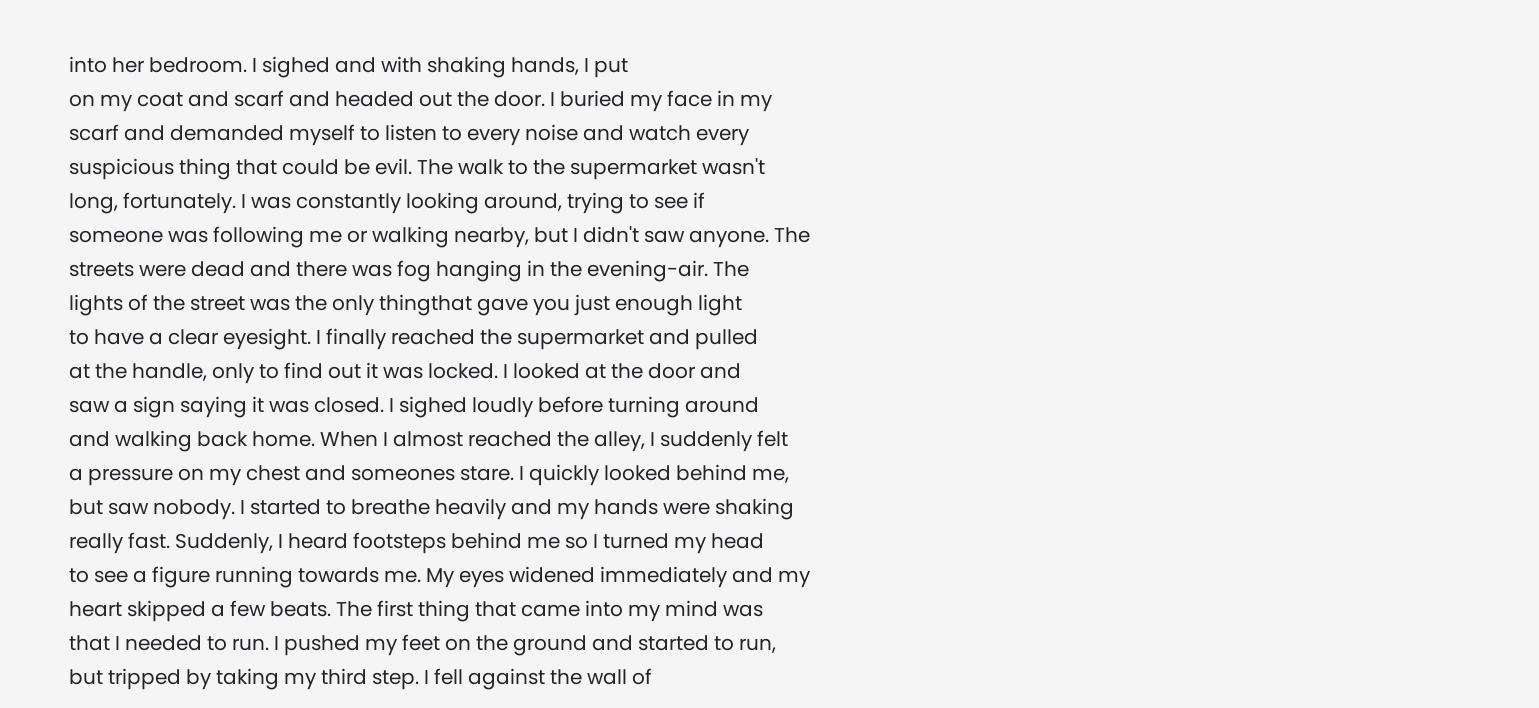into her bedroom. I sighed and with shaking hands, I put
on my coat and scarf and headed out the door. I buried my face in my
scarf and demanded myself to listen to every noise and watch every
suspicious thing that could be evil. The walk to the supermarket wasn't
long, fortunately. I was constantly looking around, trying to see if
someone was following me or walking nearby, but I didn't saw anyone. The
streets were dead and there was fog hanging in the evening-air. The
lights of the street was the only thingthat gave you just enough light
to have a clear eyesight. I finally reached the supermarket and pulled
at the handle, only to find out it was locked. I looked at the door and
saw a sign saying it was closed. I sighed loudly before turning around
and walking back home. When I almost reached the alley, I suddenly felt
a pressure on my chest and someones stare. I quickly looked behind me,
but saw nobody. I started to breathe heavily and my hands were shaking
really fast. Suddenly, I heard footsteps behind me so I turned my head
to see a figure running towards me. My eyes widened immediately and my
heart skipped a few beats. The first thing that came into my mind was
that I needed to run. I pushed my feet on the ground and started to run,
but tripped by taking my third step. I fell against the wall of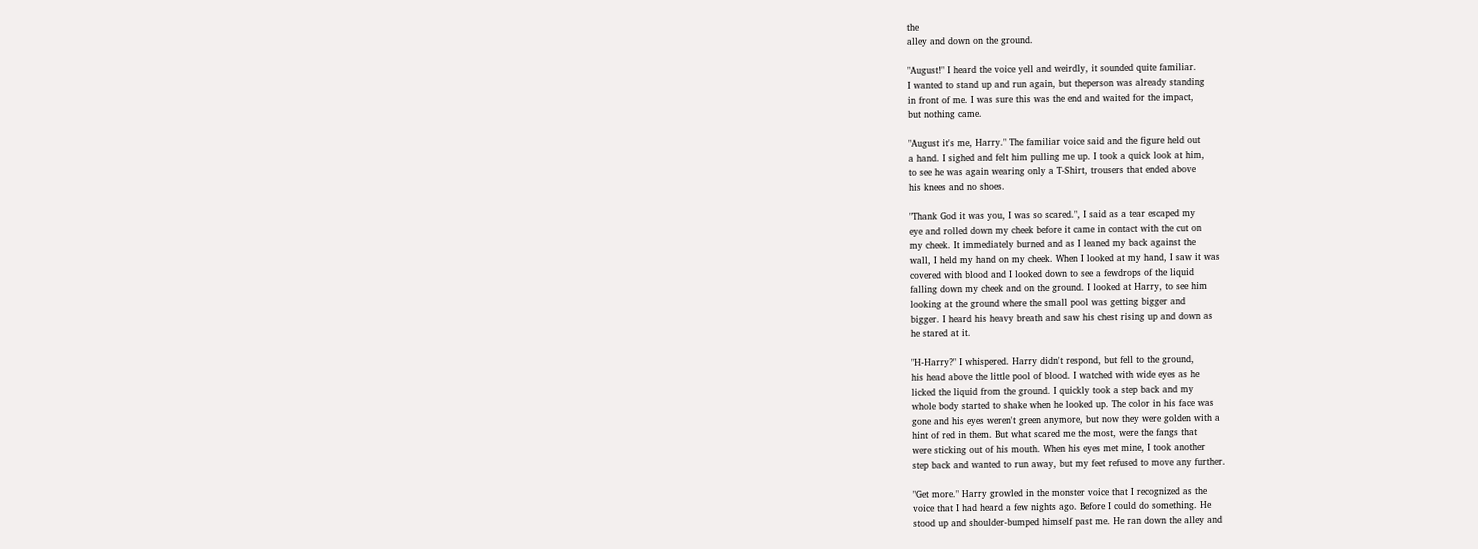the
alley and down on the ground.

"August!" I heard the voice yell and weirdly, it sounded quite familiar.
I wanted to stand up and run again, but theperson was already standing
in front of me. I was sure this was the end and waited for the impact,
but nothing came.

"August it's me, Harry." The familiar voice said and the figure held out
a hand. I sighed and felt him pulling me up. I took a quick look at him,
to see he was again wearing only a T-Shirt, trousers that ended above
his knees and no shoes.

"Thank God it was you, I was so scared.", I said as a tear escaped my
eye and rolled down my cheek before it came in contact with the cut on
my cheek. It immediately burned and as I leaned my back against the
wall, I held my hand on my cheek. When I looked at my hand, I saw it was
covered with blood and I looked down to see a fewdrops of the liquid
falling down my cheek and on the ground. I looked at Harry, to see him
looking at the ground where the small pool was getting bigger and
bigger. I heard his heavy breath and saw his chest rising up and down as
he stared at it.

"H-Harry?" I whispered. Harry didn't respond, but fell to the ground,
his head above the little pool of blood. I watched with wide eyes as he
licked the liquid from the ground. I quickly took a step back and my
whole body started to shake when he looked up. The color in his face was
gone and his eyes weren't green anymore, but now they were golden with a
hint of red in them. But what scared me the most, were the fangs that
were sticking out of his mouth. When his eyes met mine, I took another
step back and wanted to run away, but my feet refused to move any further.

"Get more." Harry growled in the monster voice that I recognized as the
voice that I had heard a few nights ago. Before I could do something. He
stood up and shoulder-bumped himself past me. He ran down the alley and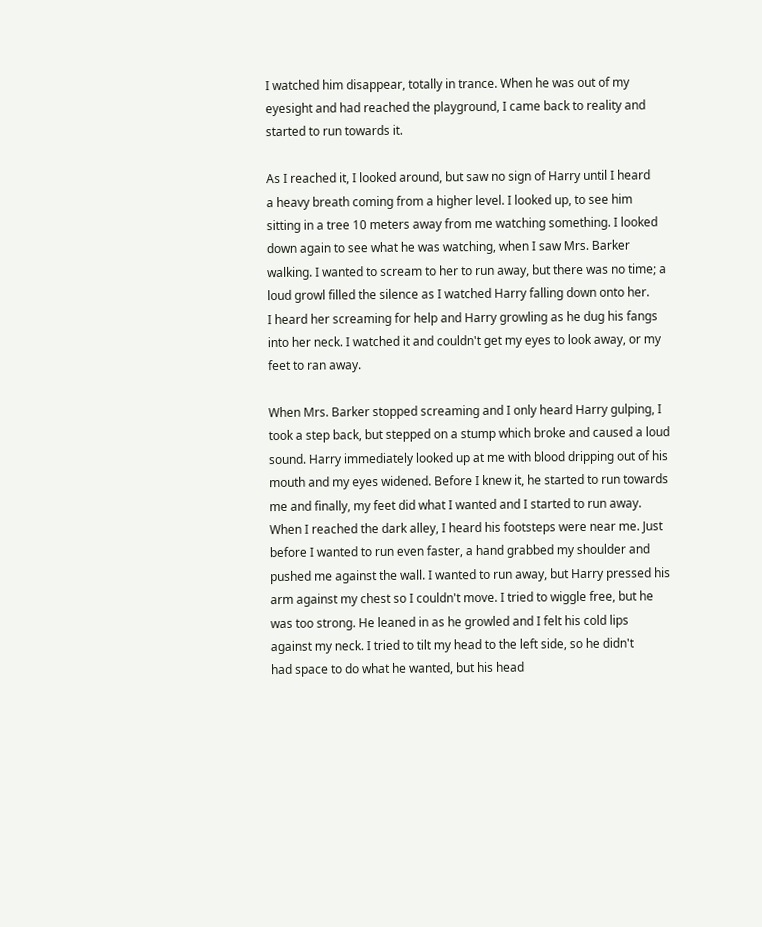I watched him disappear, totally in trance. When he was out of my
eyesight and had reached the playground, I came back to reality and
started to run towards it.

As I reached it, I looked around, but saw no sign of Harry until I heard
a heavy breath coming from a higher level. I looked up, to see him
sitting in a tree 10 meters away from me watching something. I looked
down again to see what he was watching, when I saw Mrs. Barker
walking. I wanted to scream to her to run away, but there was no time; a
loud growl filled the silence as I watched Harry falling down onto her.
I heard her screaming for help and Harry growling as he dug his fangs
into her neck. I watched it and couldn't get my eyes to look away, or my
feet to ran away.

When Mrs. Barker stopped screaming and I only heard Harry gulping, I
took a step back, but stepped on a stump which broke and caused a loud
sound. Harry immediately looked up at me with blood dripping out of his
mouth and my eyes widened. Before I knew it, he started to run towards
me and finally, my feet did what I wanted and I started to run away.
When I reached the dark alley, I heard his footsteps were near me. Just
before I wanted to run even faster, a hand grabbed my shoulder and
pushed me against the wall. I wanted to run away, but Harry pressed his
arm against my chest so I couldn't move. I tried to wiggle free, but he
was too strong. He leaned in as he growled and I felt his cold lips
against my neck. I tried to tilt my head to the left side, so he didn't
had space to do what he wanted, but his head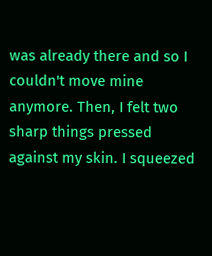was already there and so I
couldn't move mine anymore. Then, I felt two sharp things pressed
against my skin. I squeezed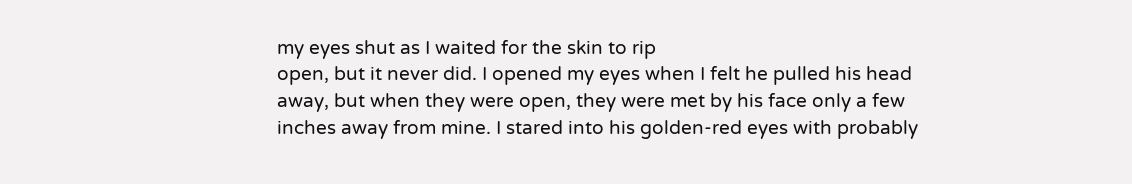my eyes shut as I waited for the skin to rip
open, but it never did. I opened my eyes when I felt he pulled his head
away, but when they were open, they were met by his face only a few
inches away from mine. I stared into his golden-red eyes with probably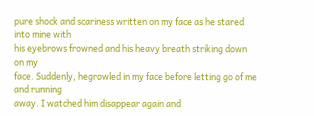pure shock and scariness written on my face as he stared into mine with
his eyebrows frowned and his heavy breath striking down on my
face. Suddenly, hegrowled in my face before letting go of me and running
away. I watched him disappear again and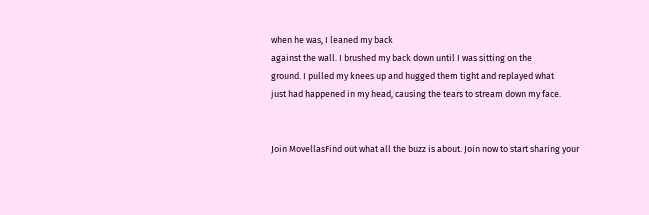when he was, I leaned my back
against the wall. I brushed my back down until I was sitting on the
ground. I pulled my knees up and hugged them tight and replayed what
just had happened in my head, causing the tears to stream down my face.


Join MovellasFind out what all the buzz is about. Join now to start sharing your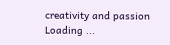creativity and passion
Loading ...